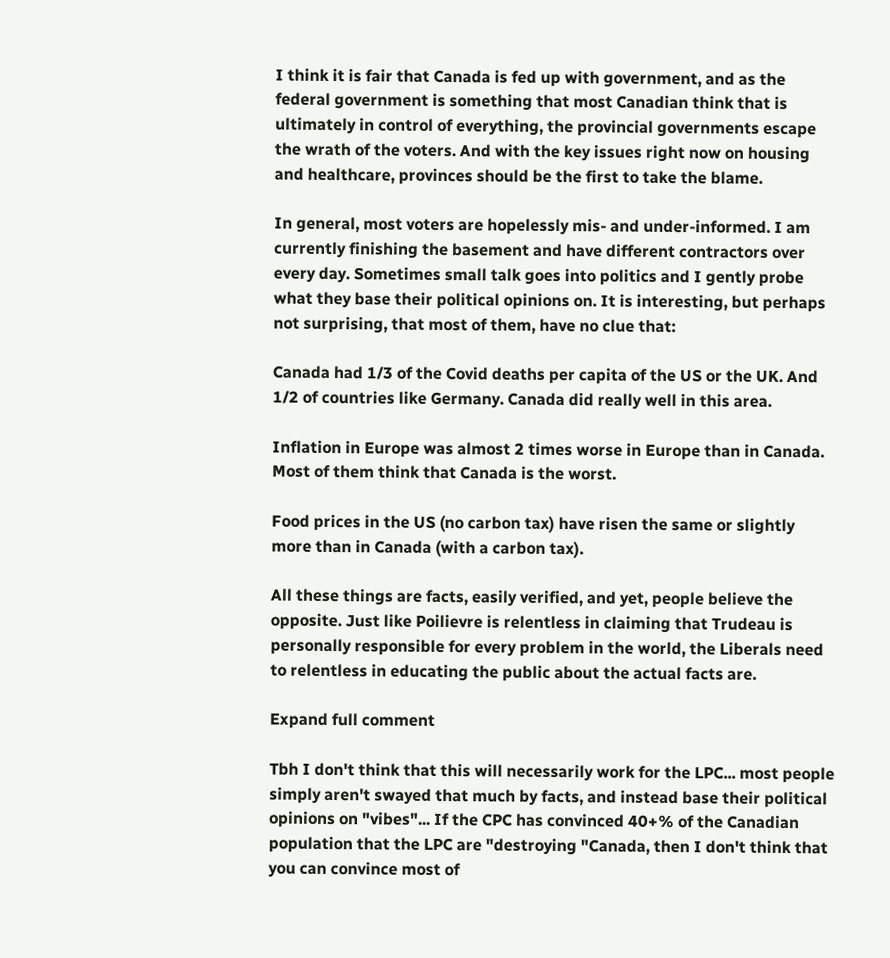I think it is fair that Canada is fed up with government, and as the federal government is something that most Canadian think that is ultimately in control of everything, the provincial governments escape the wrath of the voters. And with the key issues right now on housing and healthcare, provinces should be the first to take the blame.

In general, most voters are hopelessly mis- and under-informed. I am currently finishing the basement and have different contractors over every day. Sometimes small talk goes into politics and I gently probe what they base their political opinions on. It is interesting, but perhaps not surprising, that most of them, have no clue that:

Canada had 1/3 of the Covid deaths per capita of the US or the UK. And 1/2 of countries like Germany. Canada did really well in this area.

Inflation in Europe was almost 2 times worse in Europe than in Canada. Most of them think that Canada is the worst.

Food prices in the US (no carbon tax) have risen the same or slightly more than in Canada (with a carbon tax).

All these things are facts, easily verified, and yet, people believe the opposite. Just like Poilievre is relentless in claiming that Trudeau is personally responsible for every problem in the world, the Liberals need to relentless in educating the public about the actual facts are.

Expand full comment

Tbh I don't think that this will necessarily work for the LPC... most people simply aren't swayed that much by facts, and instead base their political opinions on "vibes"... If the CPC has convinced 40+% of the Canadian population that the LPC are "destroying "Canada, then I don't think that you can convince most of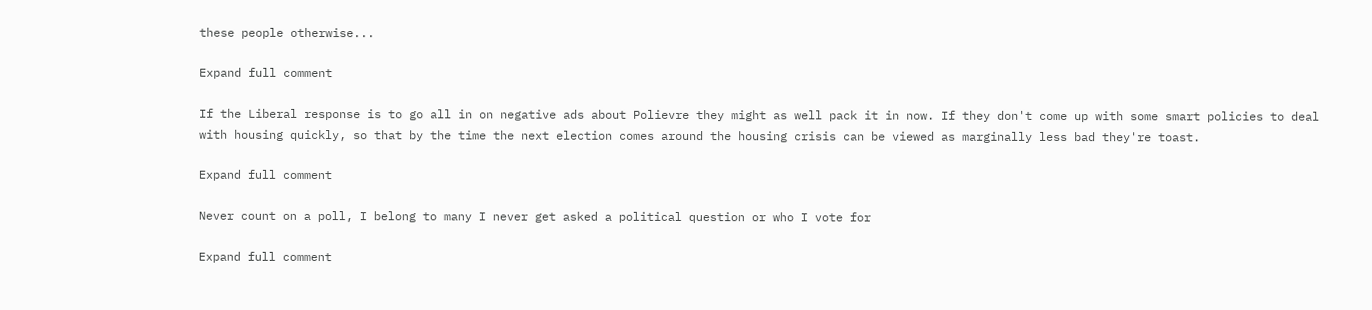these people otherwise...

Expand full comment

If the Liberal response is to go all in on negative ads about Polievre they might as well pack it in now. If they don't come up with some smart policies to deal with housing quickly, so that by the time the next election comes around the housing crisis can be viewed as marginally less bad they're toast.

Expand full comment

Never count on a poll, I belong to many I never get asked a political question or who I vote for

Expand full comment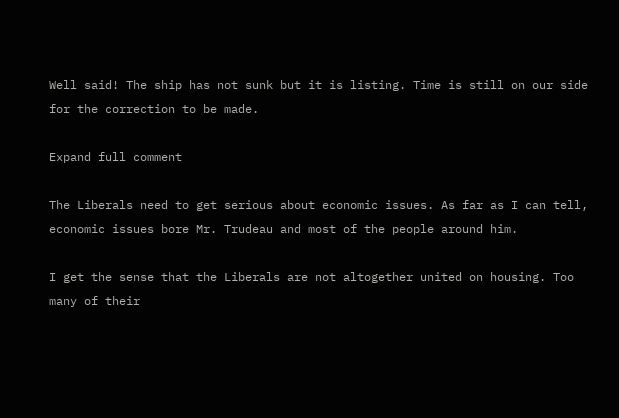Well said! The ship has not sunk but it is listing. Time is still on our side for the correction to be made.

Expand full comment

The Liberals need to get serious about economic issues. As far as I can tell, economic issues bore Mr. Trudeau and most of the people around him.

I get the sense that the Liberals are not altogether united on housing. Too many of their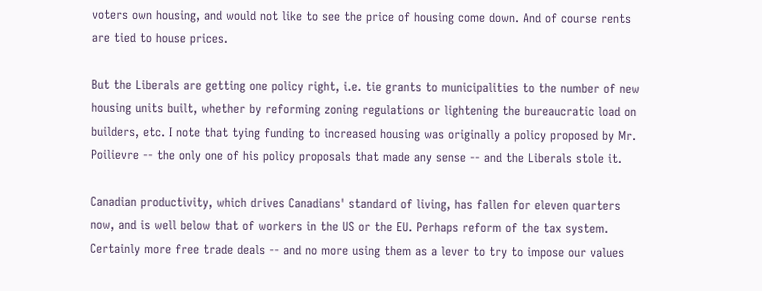voters own housing, and would not like to see the price of housing come down. And of course rents are tied to house prices.

But the Liberals are getting one policy right, i.e. tie grants to municipalities to the number of new housing units built, whether by reforming zoning regulations or lightening the bureaucratic load on builders, etc. I note that tying funding to increased housing was originally a policy proposed by Mr. Poilievre -- the only one of his policy proposals that made any sense -- and the Liberals stole it.

Canadian productivity, which drives Canadians' standard of living, has fallen for eleven quarters now, and is well below that of workers in the US or the EU. Perhaps reform of the tax system. Certainly more free trade deals -- and no more using them as a lever to try to impose our values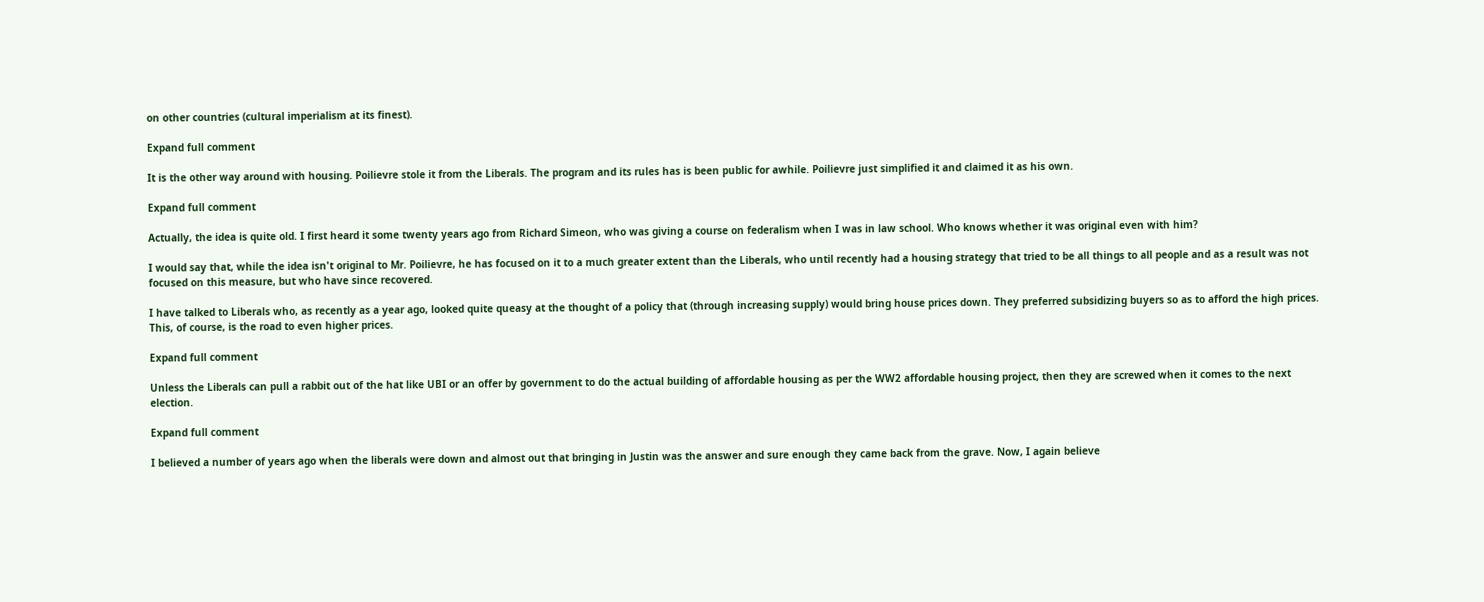on other countries (cultural imperialism at its finest).

Expand full comment

It is the other way around with housing. Poilievre stole it from the Liberals. The program and its rules has is been public for awhile. Poilievre just simplified it and claimed it as his own.

Expand full comment

Actually, the idea is quite old. I first heard it some twenty years ago from Richard Simeon, who was giving a course on federalism when I was in law school. Who knows whether it was original even with him?

I would say that, while the idea isn't original to Mr. Poilievre, he has focused on it to a much greater extent than the Liberals, who until recently had a housing strategy that tried to be all things to all people and as a result was not focused on this measure, but who have since recovered.

I have talked to Liberals who, as recently as a year ago, looked quite queasy at the thought of a policy that (through increasing supply) would bring house prices down. They preferred subsidizing buyers so as to afford the high prices. This, of course, is the road to even higher prices.

Expand full comment

Unless the Liberals can pull a rabbit out of the hat like UBI or an offer by government to do the actual building of affordable housing as per the WW2 affordable housing project, then they are screwed when it comes to the next election.

Expand full comment

I believed a number of years ago when the liberals were down and almost out that bringing in Justin was the answer and sure enough they came back from the grave. Now, I again believe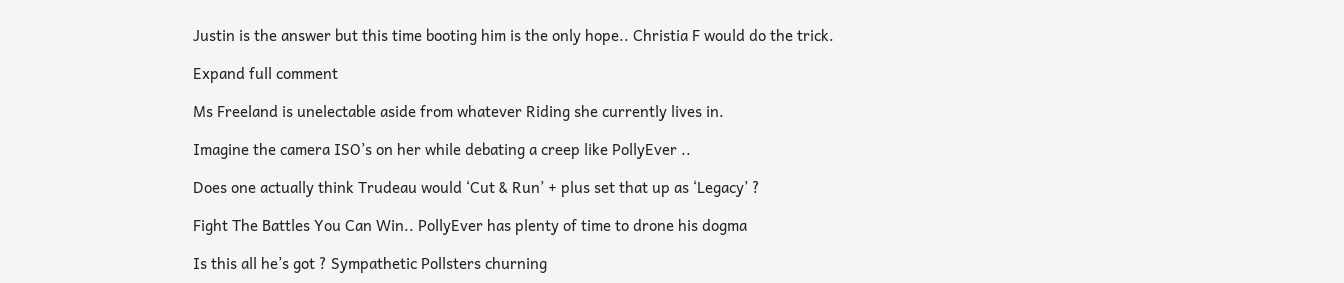Justin is the answer but this time booting him is the only hope.. Christia F would do the trick.

Expand full comment

Ms Freeland is unelectable aside from whatever Riding she currently lives in.

Imagine the camera ISO’s on her while debating a creep like PollyEver ..

Does one actually think Trudeau would ‘Cut & Run’ + plus set that up as ‘Legacy’ ?

Fight The Battles You Can Win.. PollyEver has plenty of time to drone his dogma

Is this all he’s got ? Sympathetic Pollsters churning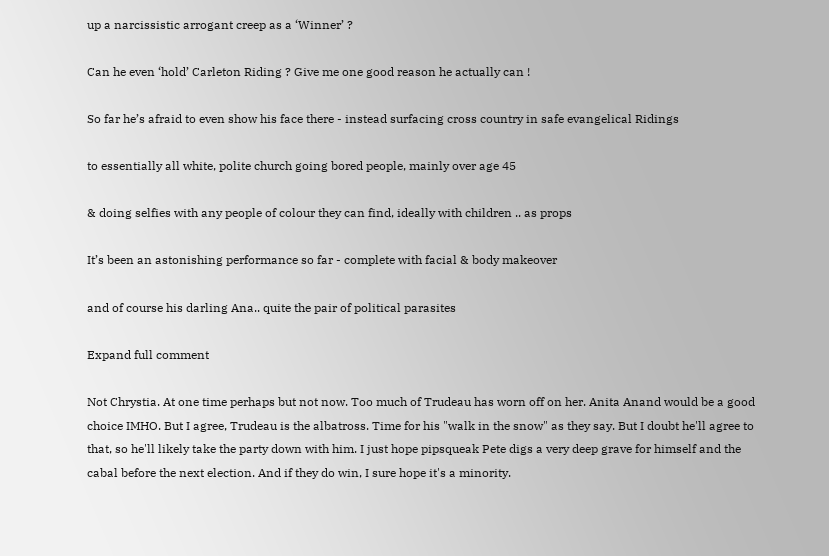up a narcissistic arrogant creep as a ‘Winner’ ?

Can he even ‘hold’ Carleton Riding ? Give me one good reason he actually can !

So far he’s afraid to even show his face there - instead surfacing cross country in safe evangelical Ridings

to essentially all white, polite church going bored people, mainly over age 45

& doing selfies with any people of colour they can find, ideally with children .. as props

It’s been an astonishing performance so far - complete with facial & body makeover

and of course his darling Ana.. quite the pair of political parasites

Expand full comment

Not Chrystia. At one time perhaps but not now. Too much of Trudeau has worn off on her. Anita Anand would be a good choice IMHO. But I agree, Trudeau is the albatross. Time for his "walk in the snow" as they say. But I doubt he'll agree to that, so he'll likely take the party down with him. I just hope pipsqueak Pete digs a very deep grave for himself and the cabal before the next election. And if they do win, I sure hope it's a minority.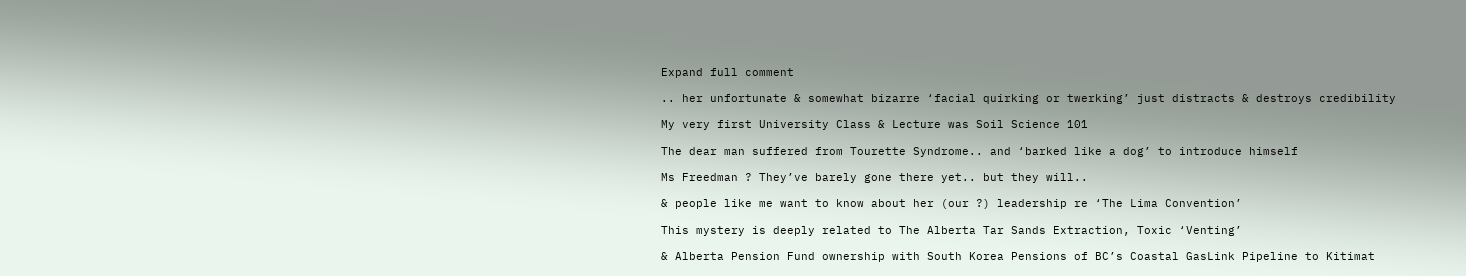Expand full comment

.. her unfortunate & somewhat bizarre ‘facial quirking or twerking’ just distracts & destroys credibility

My very first University Class & Lecture was Soil Science 101

The dear man suffered from Tourette Syndrome.. and ‘barked like a dog’ to introduce himself

Ms Freedman ? They’ve barely gone there yet.. but they will..

& people like me want to know about her (our ?) leadership re ‘The Lima Convention’

This mystery is deeply related to The Alberta Tar Sands Extraction, Toxic ‘Venting’

& Alberta Pension Fund ownership with South Korea Pensions of BC’s Coastal GasLink Pipeline to Kitimat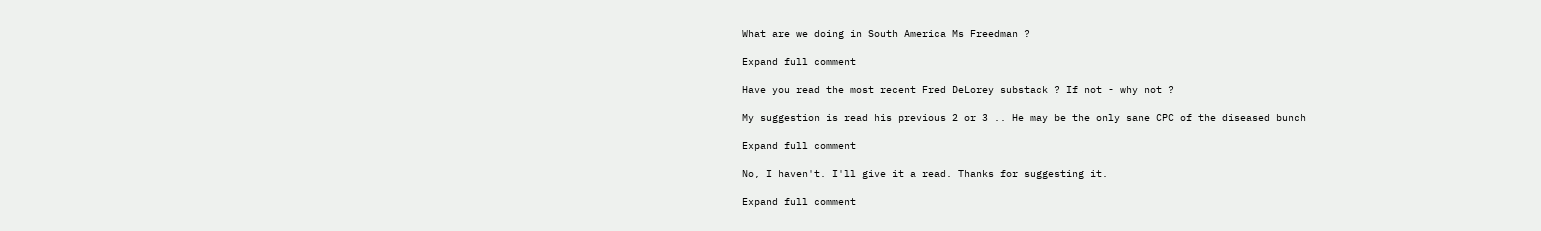What are we doing in South America Ms Freedman ?

Expand full comment

Have you read the most recent Fred DeLorey substack ? If not - why not ?

My suggestion is read his previous 2 or 3 .. He may be the only sane CPC of the diseased bunch

Expand full comment

No, I haven't. I'll give it a read. Thanks for suggesting it.

Expand full comment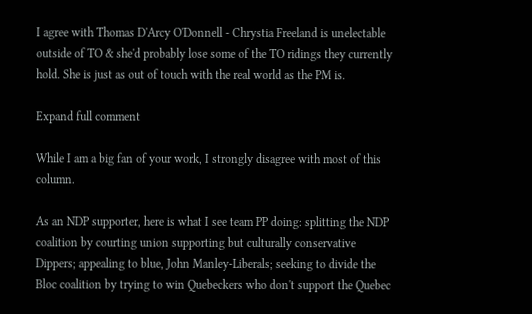I agree with Thomas D'Arcy O'Donnell - Chrystia Freeland is unelectable outside of TO & she'd probably lose some of the TO ridings they currently hold. She is just as out of touch with the real world as the PM is.

Expand full comment

While I am a big fan of your work, I strongly disagree with most of this column.

As an NDP supporter, here is what I see team PP doing: splitting the NDP coalition by courting union supporting but culturally conservative Dippers; appealing to blue, John Manley-Liberals; seeking to divide the Bloc coalition by trying to win Quebeckers who don't support the Quebec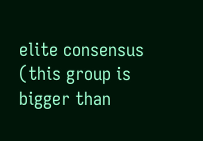elite consensus (this group is bigger than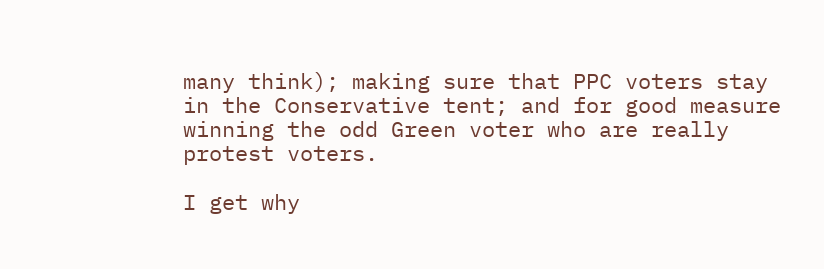many think); making sure that PPC voters stay in the Conservative tent; and for good measure winning the odd Green voter who are really protest voters.

I get why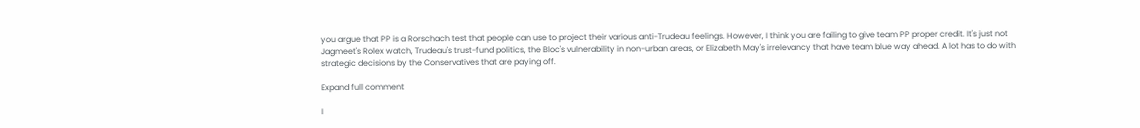you argue that PP is a Rorschach test that people can use to project their various anti-Trudeau feelings. However, I think you are failing to give team PP proper credit. It's just not Jagmeet's Rolex watch, Trudeau's trust-fund politics, the Bloc's vulnerability in non-urban areas, or Elizabeth May's irrelevancy that have team blue way ahead. A lot has to do with strategic decisions by the Conservatives that are paying off.

Expand full comment

I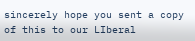sincerely hope you sent a copy of this to our LIberal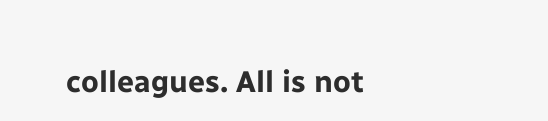colleagues. All is not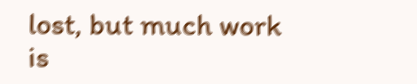lost, but much work is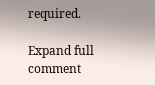required.

Expand full comment